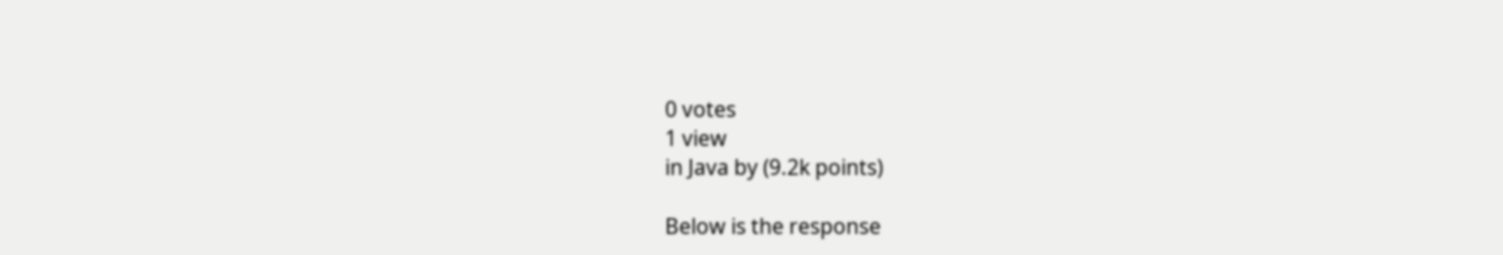0 votes
1 view
in Java by (9.2k points)

Below is the response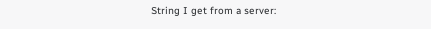String I get from a server: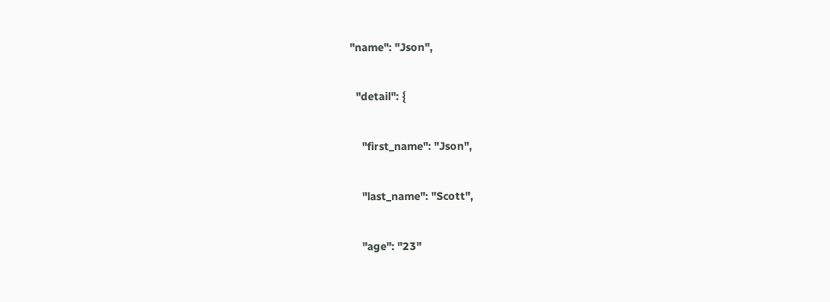"name": "Json",

  "detail": {

    "first_name": "Json",

    "last_name": "Scott",

    "age": "23"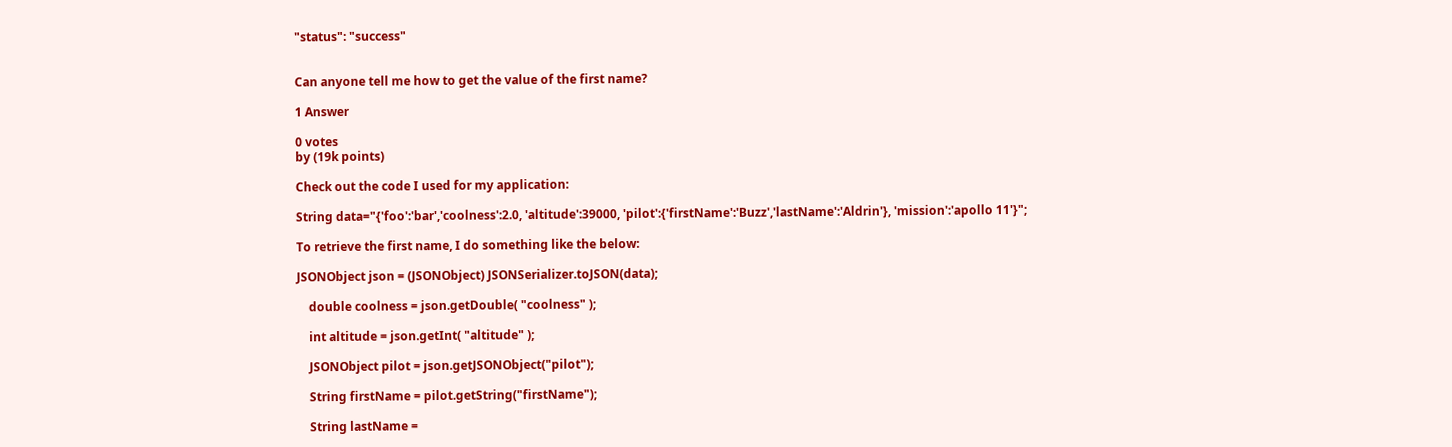"status": "success"


Can anyone tell me how to get the value of the first name?

1 Answer

0 votes
by (19k points)

Check out the code I used for my application:

String data="{'foo':'bar','coolness':2.0, 'altitude':39000, 'pilot':{'firstName':'Buzz','lastName':'Aldrin'}, 'mission':'apollo 11'}";

To retrieve the first name, I do something like the below:

JSONObject json = (JSONObject) JSONSerializer.toJSON(data);

    double coolness = json.getDouble( "coolness" );

    int altitude = json.getInt( "altitude" );

    JSONObject pilot = json.getJSONObject("pilot");

    String firstName = pilot.getString("firstName");

    String lastName =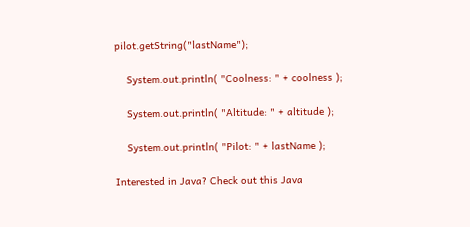pilot.getString("lastName");

    System.out.println( "Coolness: " + coolness );

    System.out.println( "Altitude: " + altitude );

    System.out.println( "Pilot: " + lastName );

Interested in Java? Check out this Java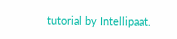tutorial by Intellipaat.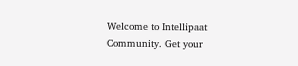Welcome to Intellipaat Community. Get your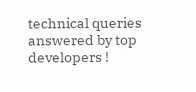technical queries answered by top developers !